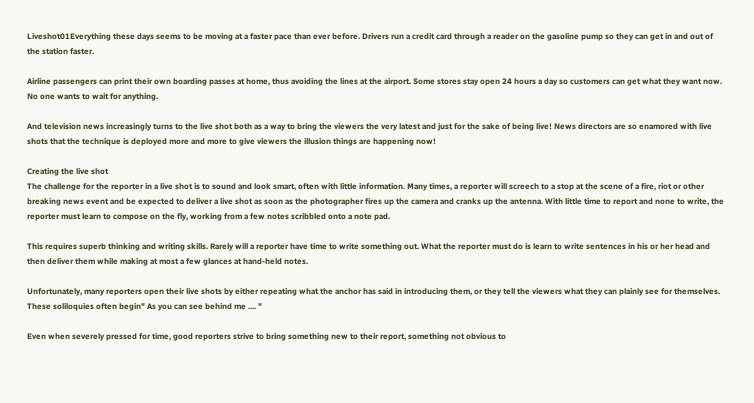Liveshot01Everything these days seems to be moving at a faster pace than ever before. Drivers run a credit card through a reader on the gasoline pump so they can get in and out of the station faster.

Airline passengers can print their own boarding passes at home, thus avoiding the lines at the airport. Some stores stay open 24 hours a day so customers can get what they want now. No one wants to wait for anything.

And television news increasingly turns to the live shot both as a way to bring the viewers the very latest and just for the sake of being live! News directors are so enamored with live shots that the technique is deployed more and more to give viewers the illusion things are happening now!

Creating the live shot
The challenge for the reporter in a live shot is to sound and look smart, often with little information. Many times, a reporter will screech to a stop at the scene of a fire, riot or other breaking news event and be expected to deliver a live shot as soon as the photographer fires up the camera and cranks up the antenna. With little time to report and none to write, the reporter must learn to compose on the fly, working from a few notes scribbled onto a note pad.

This requires superb thinking and writing skills. Rarely will a reporter have time to write something out. What the reporter must do is learn to write sentences in his or her head and then deliver them while making at most a few glances at hand-held notes.

Unfortunately, many reporters open their live shots by either repeating what the anchor has said in introducing them, or they tell the viewers what they can plainly see for themselves. These soliloquies often begin" As you can see behind me .... "

Even when severely pressed for time, good reporters strive to bring something new to their report, something not obvious to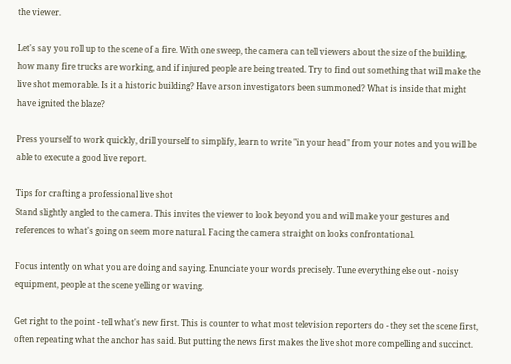the viewer.

Let's say you roll up to the scene of a fire. With one sweep, the camera can tell viewers about the size of the building, how many fire trucks are working, and if injured people are being treated. Try to find out something that will make the live shot memorable. Is it a historic building? Have arson investigators been summoned? What is inside that might have ignited the blaze?

Press yourself to work quickly, drill yourself to simplify, learn to write "in your head" from your notes and you will be able to execute a good live report.

Tips for crafting a professional live shot
Stand slightly angled to the camera. This invites the viewer to look beyond you and will make your gestures and references to what's going on seem more natural. Facing the camera straight on looks confrontational.

Focus intently on what you are doing and saying. Enunciate your words precisely. Tune everything else out - noisy equipment, people at the scene yelling or waving.

Get right to the point - tell what's new first. This is counter to what most television reporters do - they set the scene first, often repeating what the anchor has said. But putting the news first makes the live shot more compelling and succinct.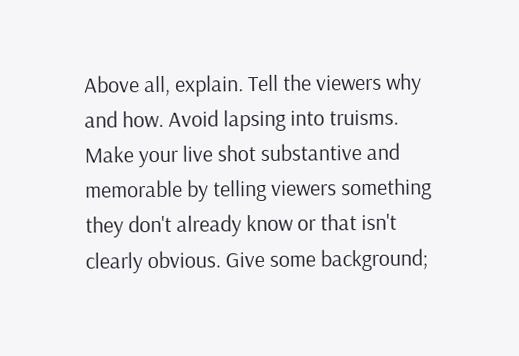Above all, explain. Tell the viewers why and how. Avoid lapsing into truisms. Make your live shot substantive and memorable by telling viewers something they don't already know or that isn't clearly obvious. Give some background;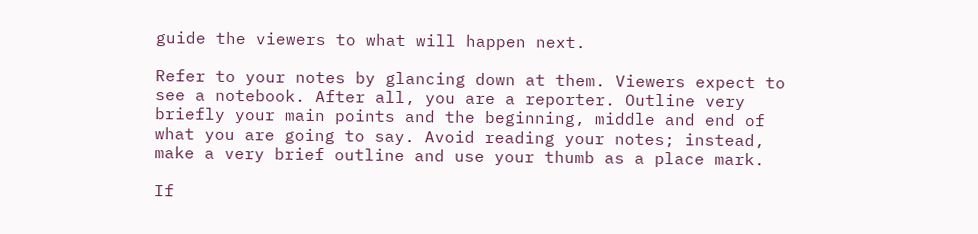guide the viewers to what will happen next.

Refer to your notes by glancing down at them. Viewers expect to see a notebook. After all, you are a reporter. Outline very briefly your main points and the beginning, middle and end of what you are going to say. Avoid reading your notes; instead, make a very brief outline and use your thumb as a place mark.

If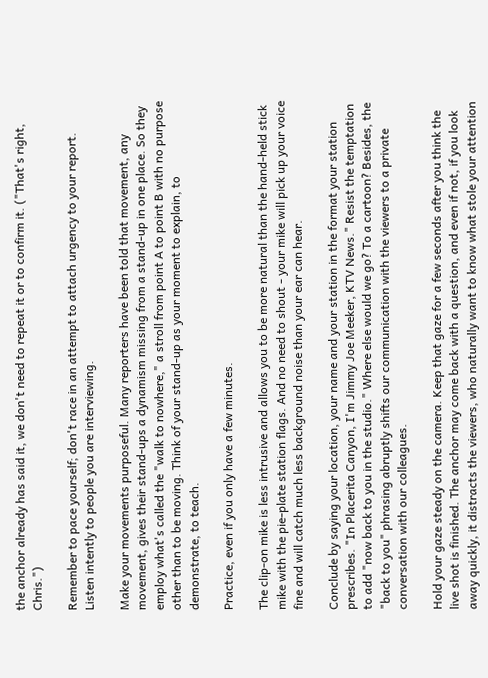the anchor already has said it, we don't need to repeat it or to confirm it. ("That's right, Chris.")

Remember to pace yourself; don't race in an attempt to attach urgency to your report. Listen intently to people you are interviewing.

Make your movements purposeful. Many reporters have been told that movement, any movement, gives their stand-ups a dynamism missing from a stand-up in one place. So they employ what's called the "walk to nowhere," a stroll from point A to point B with no purpose other than to be moving. Think of your stand-up as your moment to explain, to demonstrate, to teach.

Practice, even if you only have a few minutes.

The clip-on mike is less intrusive and allows you to be more natural than the hand-held stick mike with the pie-plate station flags. And no need to shout - your mike will pick up your voice fine and will catch much less background noise than your ear can hear.

Conclude by saying your location, your name and your station in the format your station prescribes. "In Placerita Canyon, I'm Jimmy Joe Meeker, KTV News." Resist the temptation to add "now back to you in the studio." Where else would we go? To a cartoon? Besides, the "back to you" phrasing abruptly shifts our communication with the viewers to a private conversation with our colleagues.

Hold your gaze steady on the camera. Keep that gaze for a few seconds after you think the live shot is finished. The anchor may come back with a question, and even if not, if you look away quickly, it distracts the viewers, who naturally want to know what stole your attention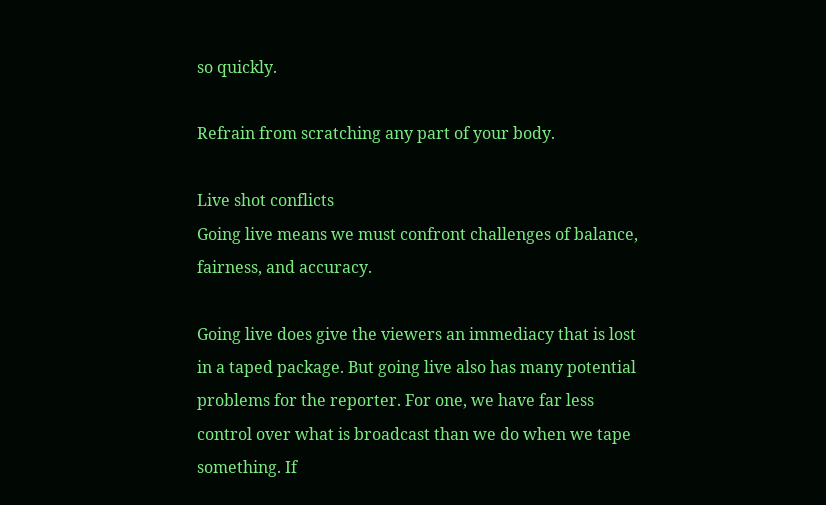so quickly.

Refrain from scratching any part of your body.

Live shot conflicts
Going live means we must confront challenges of balance, fairness, and accuracy.

Going live does give the viewers an immediacy that is lost in a taped package. But going live also has many potential problems for the reporter. For one, we have far less control over what is broadcast than we do when we tape something. If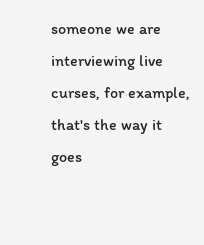someone we are interviewing live curses, for example, that's the way it goes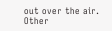out over the air. Other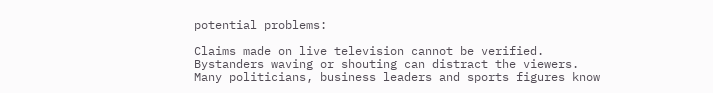potential problems:

Claims made on live television cannot be verified.
Bystanders waving or shouting can distract the viewers.
Many politicians, business leaders and sports figures know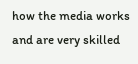how the media works and are very skilled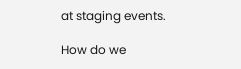at staging events.

How do we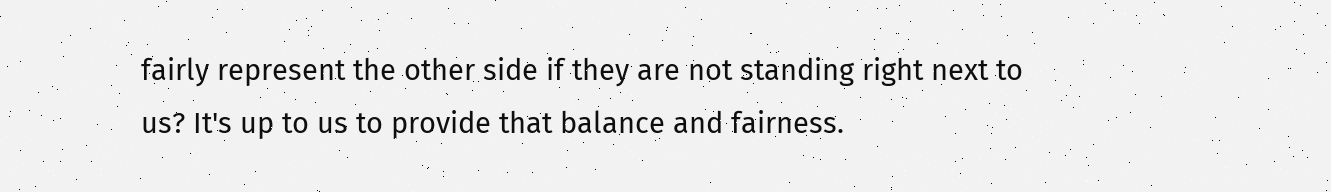fairly represent the other side if they are not standing right next to us? It's up to us to provide that balance and fairness.